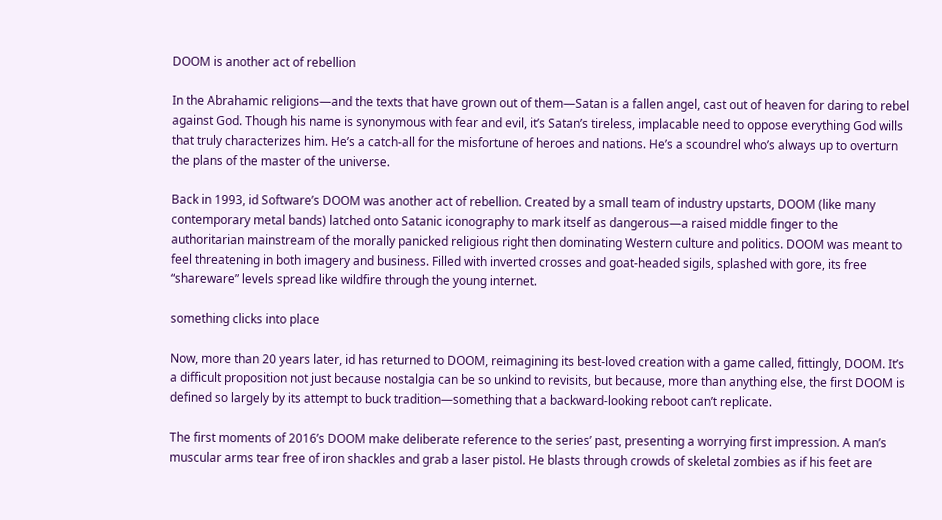DOOM is another act of rebellion

In the Abrahamic religions—and the texts that have grown out of them—Satan is a fallen angel, cast out of heaven for daring to rebel against God. Though his name is synonymous with fear and evil, it’s Satan’s tireless, implacable need to oppose everything God wills that truly characterizes him. He’s a catch-all for the misfortune of heroes and nations. He’s a scoundrel who’s always up to overturn the plans of the master of the universe.

Back in 1993, id Software’s DOOM was another act of rebellion. Created by a small team of industry upstarts, DOOM (like many contemporary metal bands) latched onto Satanic iconography to mark itself as dangerous—a raised middle finger to the authoritarian mainstream of the morally panicked religious right then dominating Western culture and politics. DOOM was meant to feel threatening in both imagery and business. Filled with inverted crosses and goat-headed sigils, splashed with gore, its free “shareware” levels spread like wildfire through the young internet.

something clicks into place

Now, more than 20 years later, id has returned to DOOM, reimagining its best-loved creation with a game called, fittingly, DOOM. It’s a difficult proposition not just because nostalgia can be so unkind to revisits, but because, more than anything else, the first DOOM is defined so largely by its attempt to buck tradition—something that a backward-looking reboot can’t replicate.

The first moments of 2016’s DOOM make deliberate reference to the series’ past, presenting a worrying first impression. A man’s muscular arms tear free of iron shackles and grab a laser pistol. He blasts through crowds of skeletal zombies as if his feet are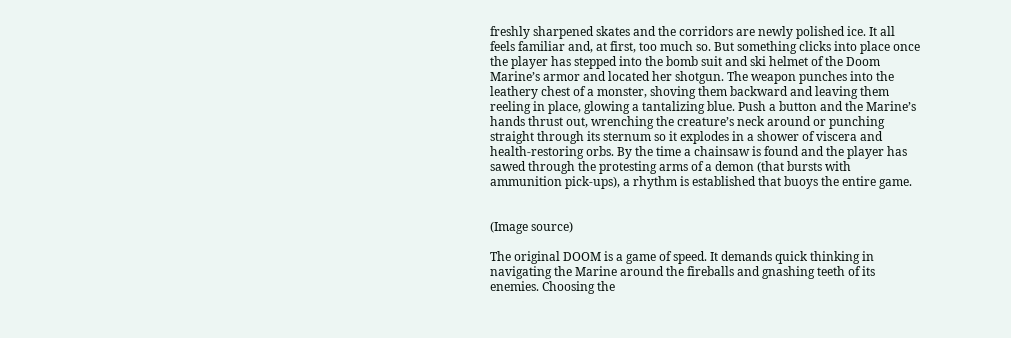freshly sharpened skates and the corridors are newly polished ice. It all feels familiar and, at first, too much so. But something clicks into place once the player has stepped into the bomb suit and ski helmet of the Doom Marine’s armor and located her shotgun. The weapon punches into the leathery chest of a monster, shoving them backward and leaving them reeling in place, glowing a tantalizing blue. Push a button and the Marine’s hands thrust out, wrenching the creature’s neck around or punching straight through its sternum so it explodes in a shower of viscera and health-restoring orbs. By the time a chainsaw is found and the player has sawed through the protesting arms of a demon (that bursts with ammunition pick-ups), a rhythm is established that buoys the entire game.


(Image source)

The original DOOM is a game of speed. It demands quick thinking in navigating the Marine around the fireballs and gnashing teeth of its enemies. Choosing the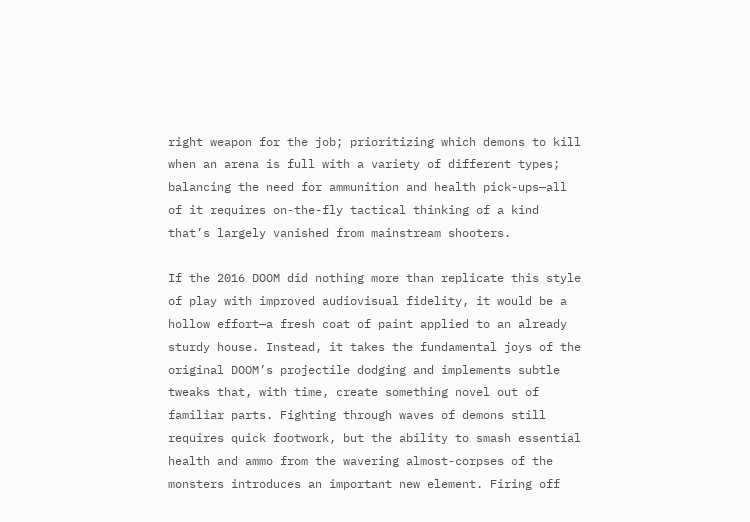right weapon for the job; prioritizing which demons to kill when an arena is full with a variety of different types; balancing the need for ammunition and health pick-ups—all of it requires on-the-fly tactical thinking of a kind that’s largely vanished from mainstream shooters.

If the 2016 DOOM did nothing more than replicate this style of play with improved audiovisual fidelity, it would be a hollow effort—a fresh coat of paint applied to an already sturdy house. Instead, it takes the fundamental joys of the original DOOM’s projectile dodging and implements subtle tweaks that, with time, create something novel out of familiar parts. Fighting through waves of demons still requires quick footwork, but the ability to smash essential health and ammo from the wavering almost-corpses of the monsters introduces an important new element. Firing off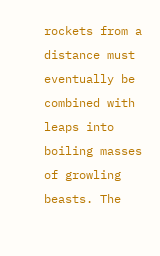rockets from a distance must eventually be combined with leaps into boiling masses of growling beasts. The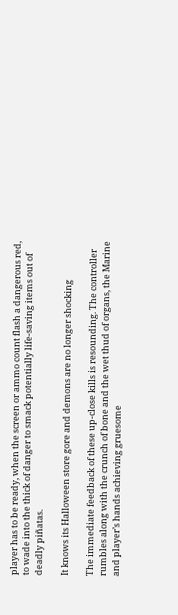player has to be ready, when the screen or ammo count flash a dangerous red, to wade into the thick of danger to smack potentially life-saving items out of deadly piñatas.

It knows its Halloween store gore and demons are no longer shocking

The immediate feedback of these up-close kills is resounding. The controller rumbles along with the crunch of bone and the wet thud of organs, the Marine and player’s hands achieving gruesome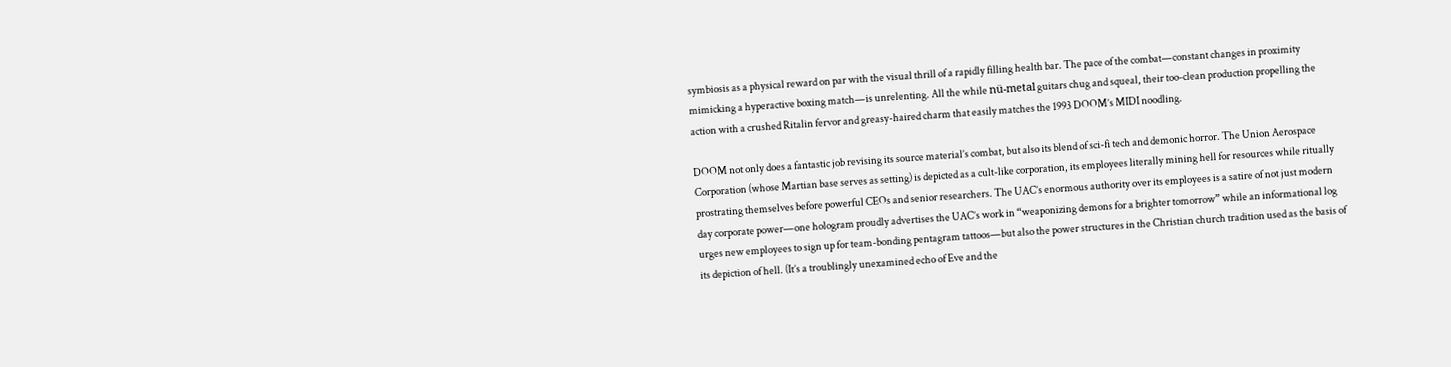symbiosis as a physical reward on par with the visual thrill of a rapidly filling health bar. The pace of the combat—constant changes in proximity mimicking a hyperactive boxing match—is unrelenting. All the while nü-metal guitars chug and squeal, their too-clean production propelling the action with a crushed Ritalin fervor and greasy-haired charm that easily matches the 1993 DOOM’s MIDI noodling.

DOOM not only does a fantastic job revising its source material’s combat, but also its blend of sci-fi tech and demonic horror. The Union Aerospace Corporation (whose Martian base serves as setting) is depicted as a cult-like corporation, its employees literally mining hell for resources while ritually prostrating themselves before powerful CEOs and senior researchers. The UAC’s enormous authority over its employees is a satire of not just modern day corporate power—one hologram proudly advertises the UAC’s work in “weaponizing demons for a brighter tomorrow” while an informational log urges new employees to sign up for team-bonding pentagram tattoos—but also the power structures in the Christian church tradition used as the basis of its depiction of hell. (It’s a troublingly unexamined echo of Eve and the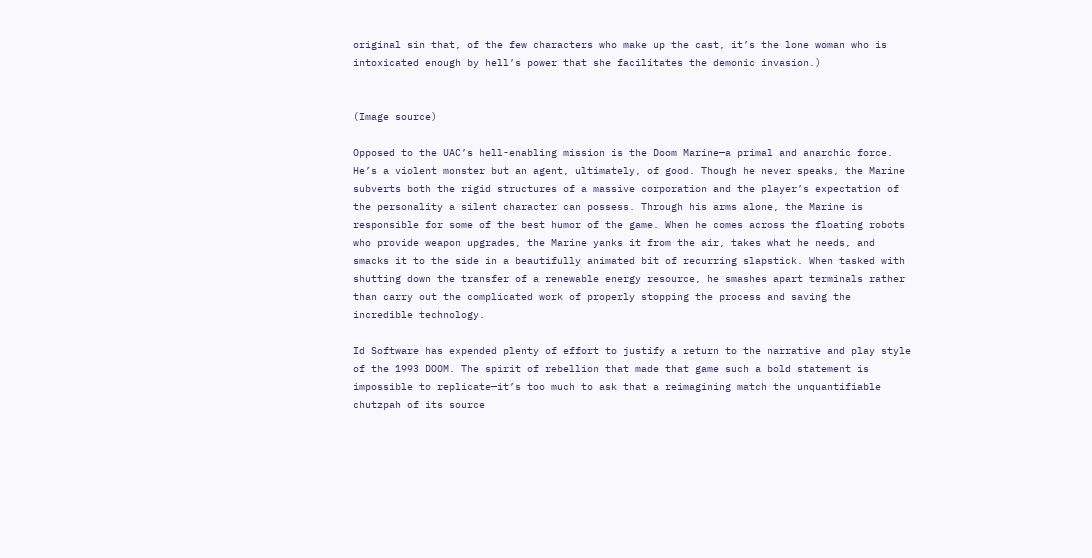original sin that, of the few characters who make up the cast, it’s the lone woman who is intoxicated enough by hell’s power that she facilitates the demonic invasion.)


(Image source)

Opposed to the UAC’s hell-enabling mission is the Doom Marine—a primal and anarchic force. He’s a violent monster but an agent, ultimately, of good. Though he never speaks, the Marine subverts both the rigid structures of a massive corporation and the player’s expectation of the personality a silent character can possess. Through his arms alone, the Marine is responsible for some of the best humor of the game. When he comes across the floating robots who provide weapon upgrades, the Marine yanks it from the air, takes what he needs, and smacks it to the side in a beautifully animated bit of recurring slapstick. When tasked with shutting down the transfer of a renewable energy resource, he smashes apart terminals rather than carry out the complicated work of properly stopping the process and saving the incredible technology.

Id Software has expended plenty of effort to justify a return to the narrative and play style of the 1993 DOOM. The spirit of rebellion that made that game such a bold statement is impossible to replicate—it’s too much to ask that a reimagining match the unquantifiable chutzpah of its source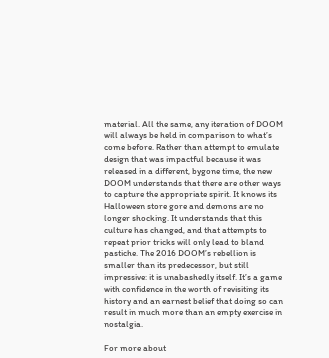material. All the same, any iteration of DOOM will always be held in comparison to what’s come before. Rather than attempt to emulate design that was impactful because it was released in a different, bygone time, the new DOOM understands that there are other ways to capture the appropriate spirit. It knows its Halloween store gore and demons are no longer shocking. It understands that this culture has changed, and that attempts to repeat prior tricks will only lead to bland pastiche. The 2016 DOOM’s rebellion is smaller than its predecessor, but still impressive: it is unabashedly itself. It’s a game with confidence in the worth of revisiting its history and an earnest belief that doing so can result in much more than an empty exercise in nostalgia.

For more about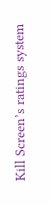Kill Screen’s ratings system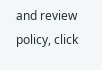and review policy, click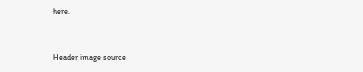here.


Header image source